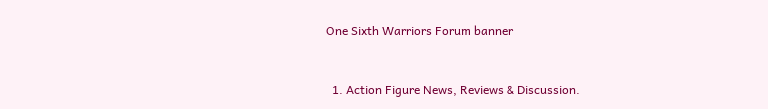One Sixth Warriors Forum banner


  1. Action Figure News, Reviews & Discussion.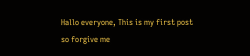Hallo everyone, This is my first post so forgive me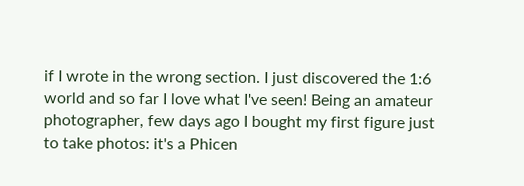if I wrote in the wrong section. I just discovered the 1:6 world and so far I love what I've seen! Being an amateur photographer, few days ago I bought my first figure just to take photos: it's a Phicen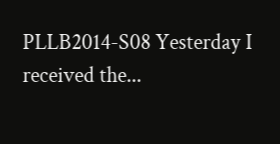PLLB2014-S08 Yesterday I received the...